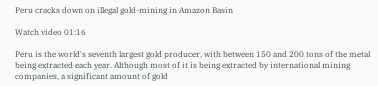Peru cracks down on illegal gold-mining in Amazon Basin

Watch video 01:16

Peru is the world's seventh largest gold producer, with between 150 and 200 tons of the metal being extracted each year. Although most of it is being extracted by international mining companies, a significant amount of gold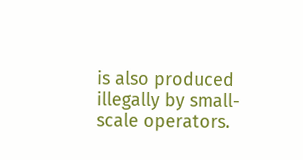is also produced illegally by small-scale operators.